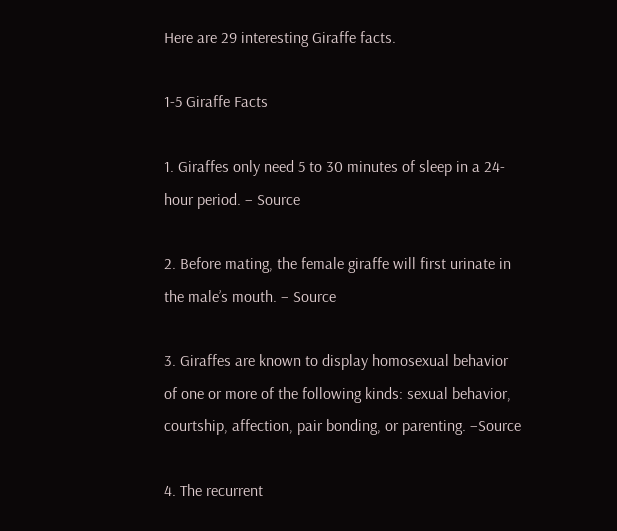Here are 29 interesting Giraffe facts.

1-5 Giraffe Facts

1. Giraffes only need 5 to 30 minutes of sleep in a 24-hour period. – Source

2. Before mating, the female giraffe will first urinate in the male’s mouth. – Source

3. Giraffes are known to display homosexual behavior of one or more of the following kinds: sexual behavior, courtship, affection, pair bonding, or parenting. –Source

4. The recurrent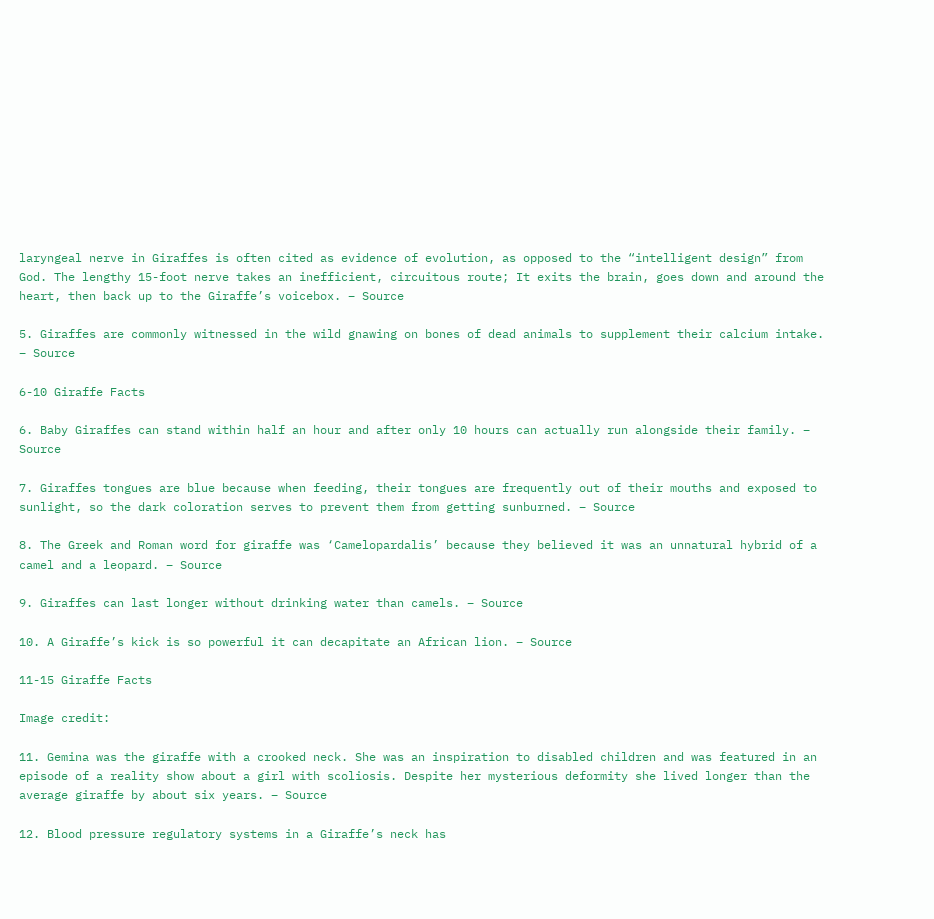laryngeal nerve in Giraffes is often cited as evidence of evolution, as opposed to the “intelligent design” from God. The lengthy 15-foot nerve takes an inefficient, circuitous route; It exits the brain, goes down and around the heart, then back up to the Giraffe’s voicebox. – Source

5. Giraffes are commonly witnessed in the wild gnawing on bones of dead animals to supplement their calcium intake. – Source

6-10 Giraffe Facts

6. Baby Giraffes can stand within half an hour and after only 10 hours can actually run alongside their family. – Source

7. Giraffes tongues are blue because when feeding, their tongues are frequently out of their mouths and exposed to sunlight, so the dark coloration serves to prevent them from getting sunburned. – Source

8. The Greek and Roman word for giraffe was ‘Camelopardalis’ because they believed it was an unnatural hybrid of a camel and a leopard. – Source

9. Giraffes can last longer without drinking water than camels. – Source

10. A Giraffe’s kick is so powerful it can decapitate an African lion. – Source

11-15 Giraffe Facts

Image credit:

11. Gemina was the giraffe with a crooked neck. She was an inspiration to disabled children and was featured in an episode of a reality show about a girl with scoliosis. Despite her mysterious deformity she lived longer than the average giraffe by about six years. – Source

12. Blood pressure regulatory systems in a Giraffe’s neck has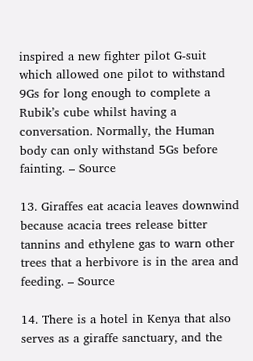inspired a new fighter pilot G-suit which allowed one pilot to withstand 9Gs for long enough to complete a Rubik’s cube whilst having a conversation. Normally, the Human body can only withstand 5Gs before fainting. – Source

13. Giraffes eat acacia leaves downwind because acacia trees release bitter tannins and ethylene gas to warn other trees that a herbivore is in the area and feeding. – Source

14. There is a hotel in Kenya that also serves as a giraffe sanctuary, and the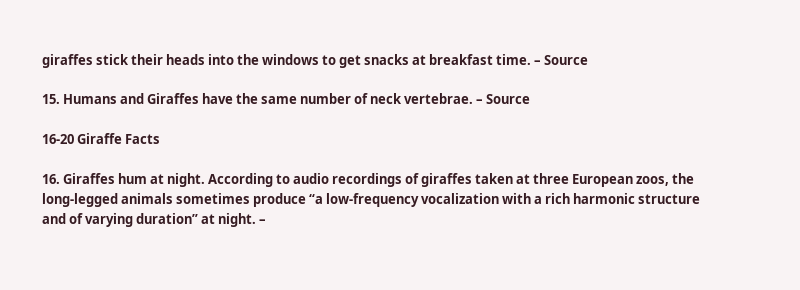giraffes stick their heads into the windows to get snacks at breakfast time. – Source

15. Humans and Giraffes have the same number of neck vertebrae. – Source

16-20 Giraffe Facts

16. Giraffes hum at night. According to audio recordings of giraffes taken at three European zoos, the long-legged animals sometimes produce “a low-frequency vocalization with a rich harmonic structure and of varying duration” at night. –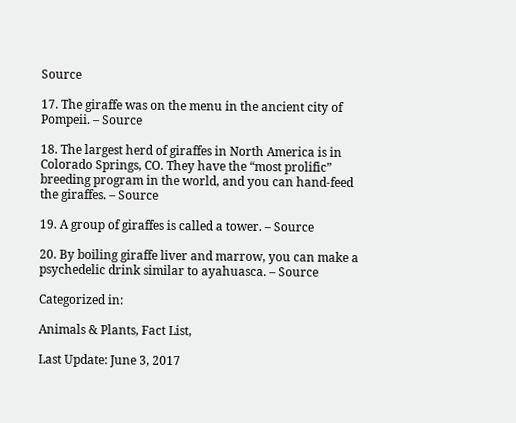Source

17. The giraffe was on the menu in the ancient city of Pompeii. – Source

18. The largest herd of giraffes in North America is in Colorado Springs, CO. They have the “most prolific” breeding program in the world, and you can hand-feed the giraffes. – Source

19. A group of giraffes is called a tower. – Source

20. By boiling giraffe liver and marrow, you can make a psychedelic drink similar to ayahuasca. – Source

Categorized in:

Animals & Plants, Fact List,

Last Update: June 3, 2017